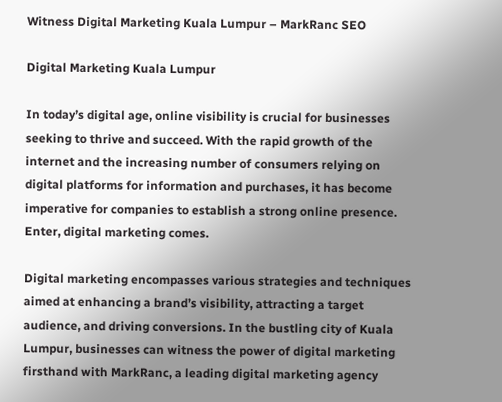Witness Digital Marketing Kuala Lumpur – MarkRanc SEO

Digital Marketing Kuala Lumpur

In today’s digital age, online visibility is crucial for businesses seeking to thrive and succeed. With the rapid growth of the internet and the increasing number of consumers relying on digital platforms for information and purchases, it has become imperative for companies to establish a strong online presence. Enter, digital marketing comes.

Digital marketing encompasses various strategies and techniques aimed at enhancing a brand’s visibility, attracting a target audience, and driving conversions. In the bustling city of Kuala Lumpur, businesses can witness the power of digital marketing firsthand with MarkRanc, a leading digital marketing agency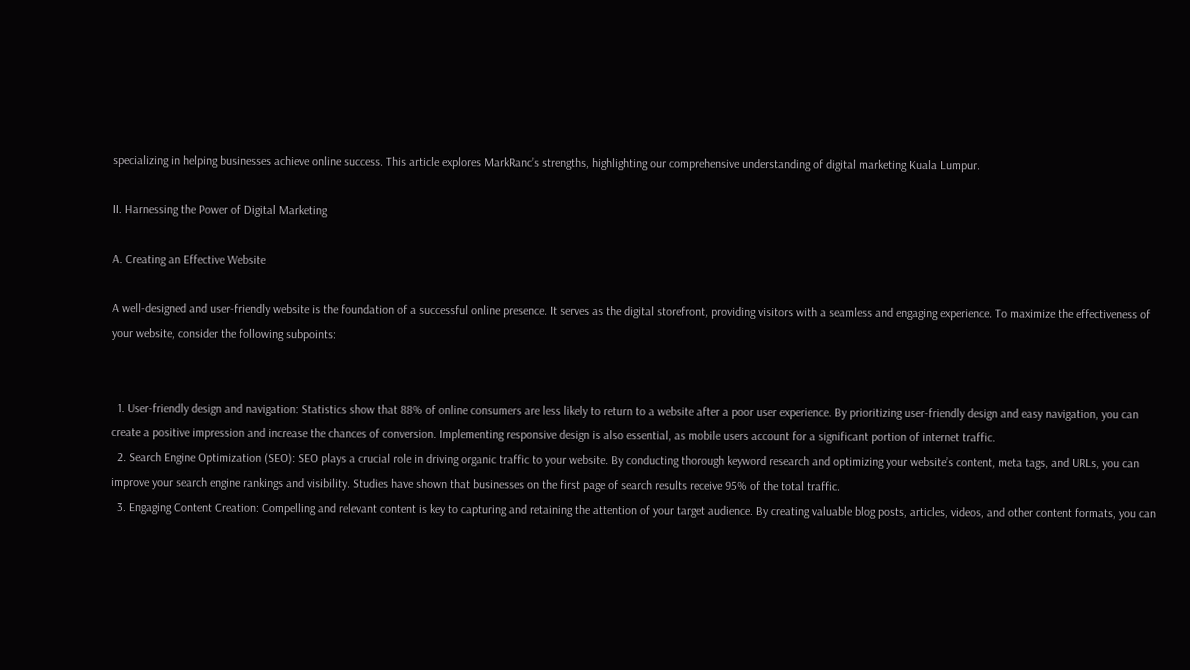specializing in helping businesses achieve online success. This article explores MarkRanc’s strengths, highlighting our comprehensive understanding of digital marketing Kuala Lumpur.

II. Harnessing the Power of Digital Marketing

A. Creating an Effective Website

A well-designed and user-friendly website is the foundation of a successful online presence. It serves as the digital storefront, providing visitors with a seamless and engaging experience. To maximize the effectiveness of your website, consider the following subpoints:


  1. User-friendly design and navigation: Statistics show that 88% of online consumers are less likely to return to a website after a poor user experience. By prioritizing user-friendly design and easy navigation, you can create a positive impression and increase the chances of conversion. Implementing responsive design is also essential, as mobile users account for a significant portion of internet traffic.
  2. Search Engine Optimization (SEO): SEO plays a crucial role in driving organic traffic to your website. By conducting thorough keyword research and optimizing your website’s content, meta tags, and URLs, you can improve your search engine rankings and visibility. Studies have shown that businesses on the first page of search results receive 95% of the total traffic.
  3. Engaging Content Creation: Compelling and relevant content is key to capturing and retaining the attention of your target audience. By creating valuable blog posts, articles, videos, and other content formats, you can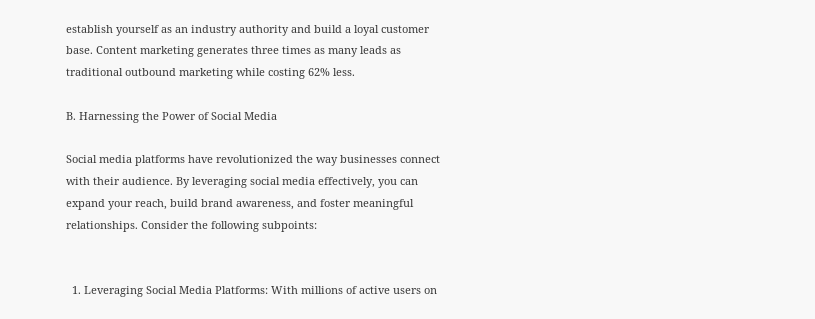establish yourself as an industry authority and build a loyal customer base. Content marketing generates three times as many leads as traditional outbound marketing while costing 62% less.

B. Harnessing the Power of Social Media

Social media platforms have revolutionized the way businesses connect with their audience. By leveraging social media effectively, you can expand your reach, build brand awareness, and foster meaningful relationships. Consider the following subpoints:


  1. Leveraging Social Media Platforms: With millions of active users on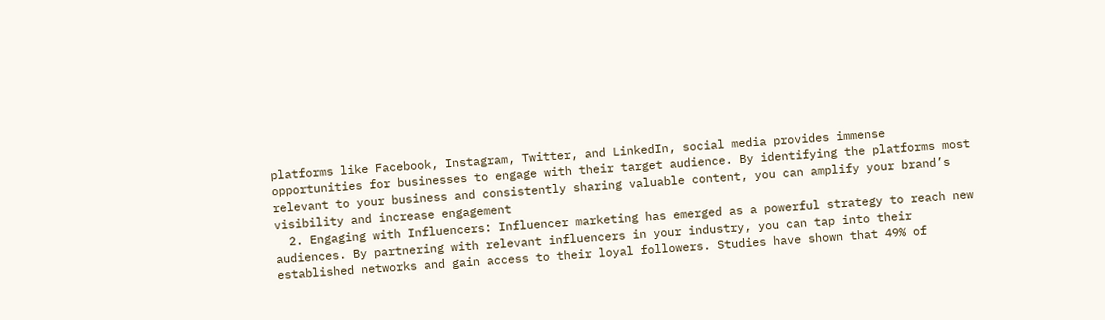platforms like Facebook, Instagram, Twitter, and LinkedIn, social media provides immense opportunities for businesses to engage with their target audience. By identifying the platforms most relevant to your business and consistently sharing valuable content, you can amplify your brand’s visibility and increase engagement
  2. Engaging with Influencers: Influencer marketing has emerged as a powerful strategy to reach new audiences. By partnering with relevant influencers in your industry, you can tap into their established networks and gain access to their loyal followers. Studies have shown that 49% of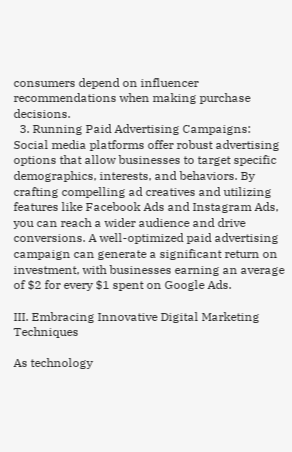consumers depend on influencer recommendations when making purchase decisions.
  3. Running Paid Advertising Campaigns: Social media platforms offer robust advertising options that allow businesses to target specific demographics, interests, and behaviors. By crafting compelling ad creatives and utilizing features like Facebook Ads and Instagram Ads, you can reach a wider audience and drive conversions. A well-optimized paid advertising campaign can generate a significant return on investment, with businesses earning an average of $2 for every $1 spent on Google Ads.

III. Embracing Innovative Digital Marketing Techniques

As technology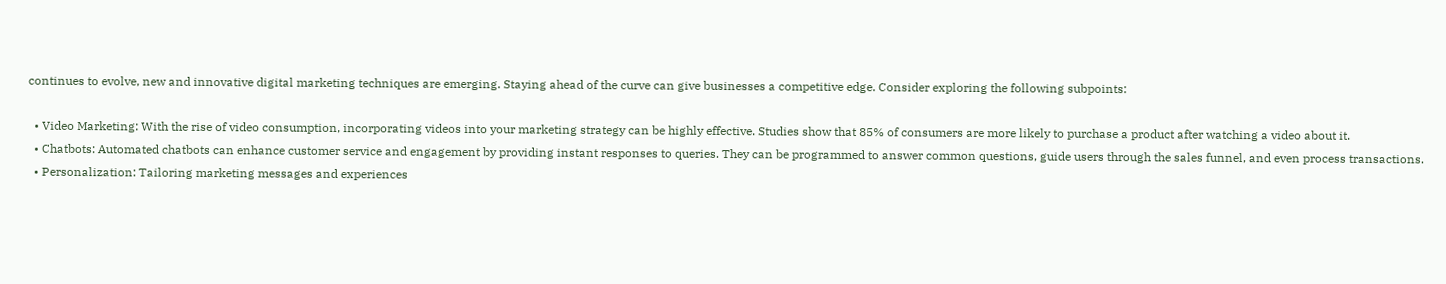continues to evolve, new and innovative digital marketing techniques are emerging. Staying ahead of the curve can give businesses a competitive edge. Consider exploring the following subpoints:

  • Video Marketing: With the rise of video consumption, incorporating videos into your marketing strategy can be highly effective. Studies show that 85% of consumers are more likely to purchase a product after watching a video about it.
  • Chatbots: Automated chatbots can enhance customer service and engagement by providing instant responses to queries. They can be programmed to answer common questions, guide users through the sales funnel, and even process transactions.
  • Personalization: Tailoring marketing messages and experiences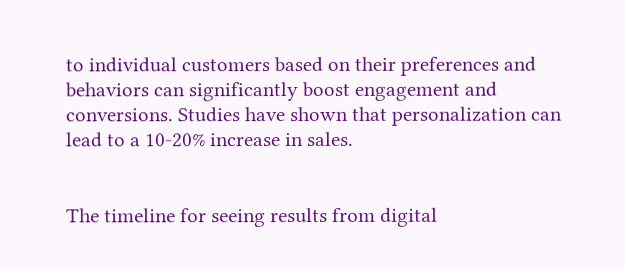to individual customers based on their preferences and behaviors can significantly boost engagement and conversions. Studies have shown that personalization can lead to a 10-20% increase in sales.


The timeline for seeing results from digital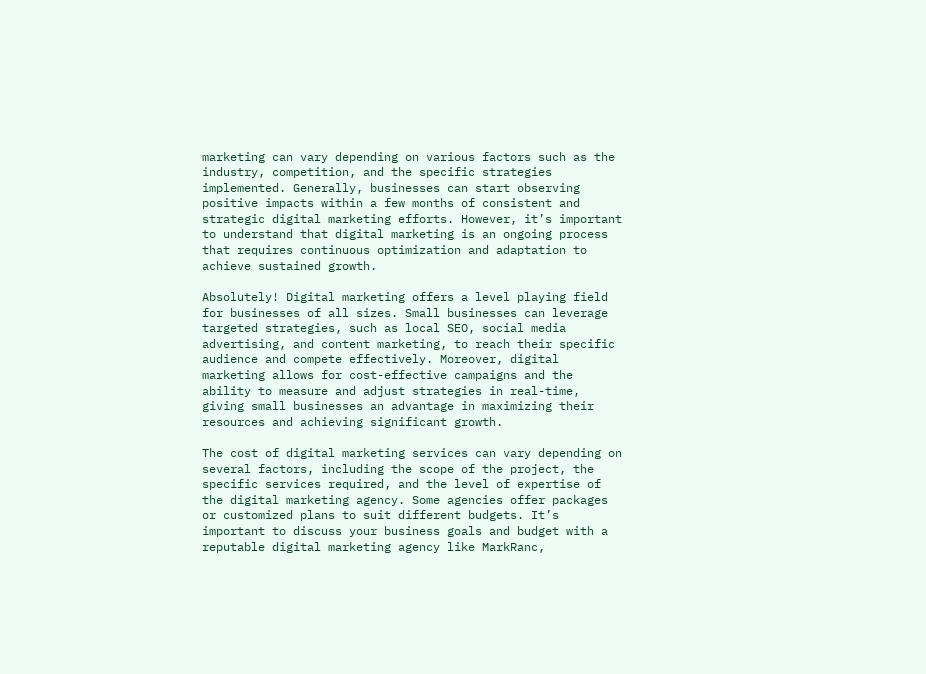marketing can vary depending on various factors such as the industry, competition, and the specific strategies implemented. Generally, businesses can start observing positive impacts within a few months of consistent and strategic digital marketing efforts. However, it’s important to understand that digital marketing is an ongoing process that requires continuous optimization and adaptation to achieve sustained growth.

Absolutely! Digital marketing offers a level playing field for businesses of all sizes. Small businesses can leverage targeted strategies, such as local SEO, social media advertising, and content marketing, to reach their specific audience and compete effectively. Moreover, digital marketing allows for cost-effective campaigns and the ability to measure and adjust strategies in real-time, giving small businesses an advantage in maximizing their resources and achieving significant growth.

The cost of digital marketing services can vary depending on several factors, including the scope of the project, the specific services required, and the level of expertise of the digital marketing agency. Some agencies offer packages or customized plans to suit different budgets. It’s important to discuss your business goals and budget with a reputable digital marketing agency like MarkRanc,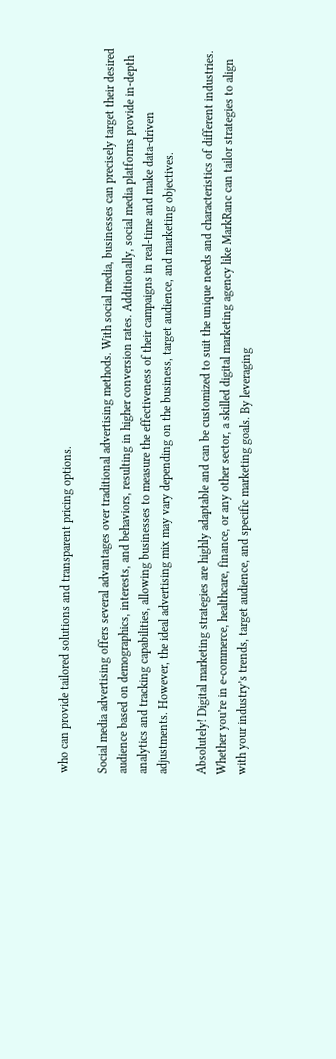who can provide tailored solutions and transparent pricing options.

Social media advertising offers several advantages over traditional advertising methods. With social media, businesses can precisely target their desired audience based on demographics, interests, and behaviors, resulting in higher conversion rates. Additionally, social media platforms provide in-depth analytics and tracking capabilities, allowing businesses to measure the effectiveness of their campaigns in real-time and make data-driven adjustments. However, the ideal advertising mix may vary depending on the business, target audience, and marketing objectives.

Absolutely! Digital marketing strategies are highly adaptable and can be customized to suit the unique needs and characteristics of different industries. Whether you’re in e-commerce, healthcare, finance, or any other sector, a skilled digital marketing agency like MarkRanc can tailor strategies to align with your industry’s trends, target audience, and specific marketing goals. By leveraging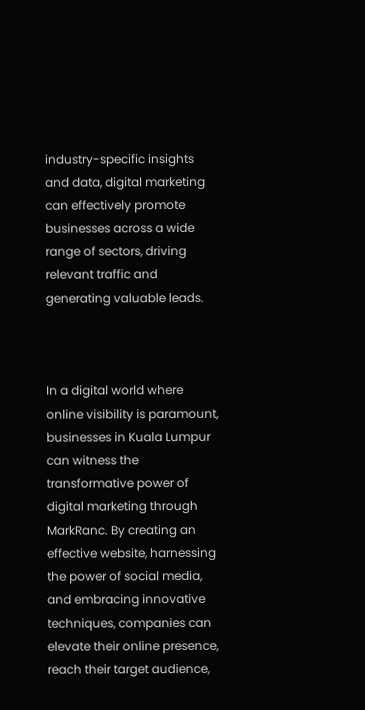industry-specific insights and data, digital marketing can effectively promote businesses across a wide range of sectors, driving relevant traffic and generating valuable leads.



In a digital world where online visibility is paramount, businesses in Kuala Lumpur can witness the transformative power of digital marketing through MarkRanc. By creating an effective website, harnessing the power of social media, and embracing innovative techniques, companies can elevate their online presence, reach their target audience,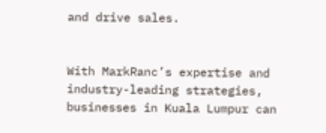and drive sales.


With MarkRanc’s expertise and industry-leading strategies, businesses in Kuala Lumpur can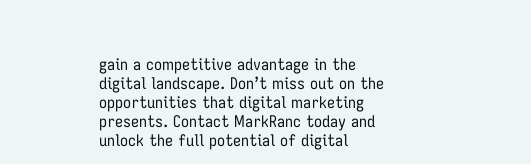gain a competitive advantage in the digital landscape. Don’t miss out on the opportunities that digital marketing presents. Contact MarkRanc today and unlock the full potential of digital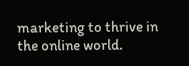marketing to thrive in the online world.